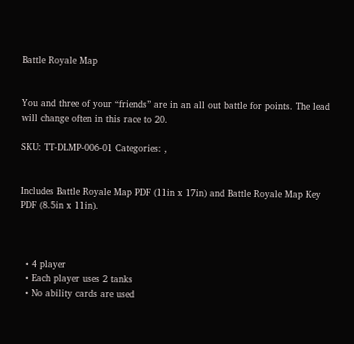Battle Royale Map


You and three of your “friends” are in an all out battle for points. The lead will change often in this race to 20.

SKU: TT-DLMP-006-01 Categories: ,


Includes Battle Royale Map PDF (11in x 17in) and Battle Royale Map Key PDF (8.5in x 11in).



  • 4 player
  • Each player uses 2 tanks
  • No ability cards are used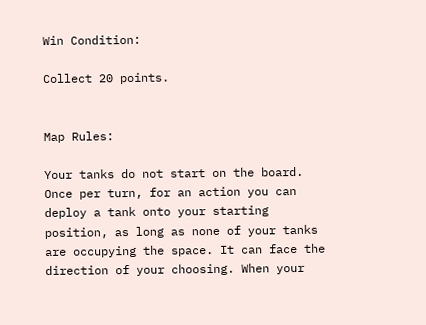Win Condition:

Collect 20 points.


Map Rules:

Your tanks do not start on the board. Once per turn, for an action you can deploy a tank onto your starting position, as long as none of your tanks are occupying the space. It can face the direction of your choosing. When your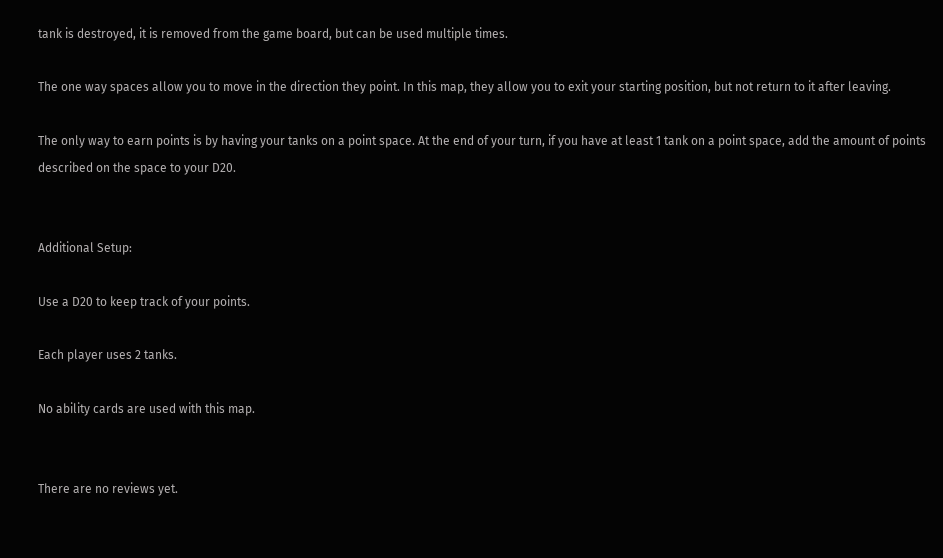tank is destroyed, it is removed from the game board, but can be used multiple times.

The one way spaces allow you to move in the direction they point. In this map, they allow you to exit your starting position, but not return to it after leaving.

The only way to earn points is by having your tanks on a point space. At the end of your turn, if you have at least 1 tank on a point space, add the amount of points described on the space to your D20.


Additional Setup:

Use a D20 to keep track of your points.

Each player uses 2 tanks.

No ability cards are used with this map.


There are no reviews yet.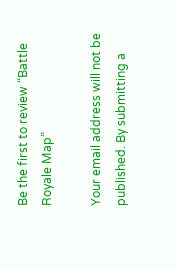Be the first to review “Battle Royale Map”

Your email address will not be published. By submitting a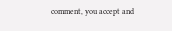comment, you accept and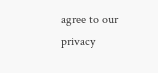agree to our privacy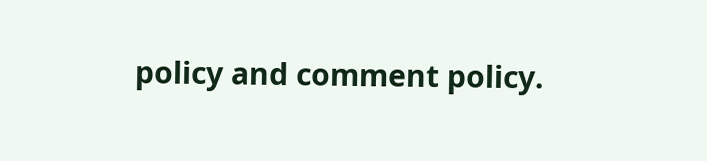policy and comment policy.